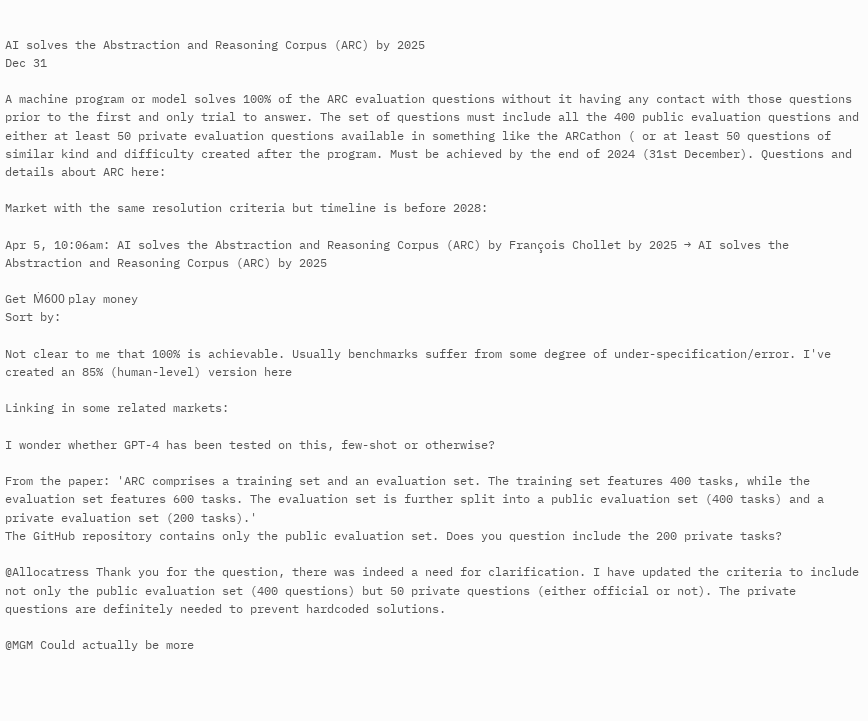AI solves the Abstraction and Reasoning Corpus (ARC) by 2025
Dec 31

A machine program or model solves 100% of the ARC evaluation questions without it having any contact with those questions prior to the first and only trial to answer. The set of questions must include all the 400 public evaluation questions and either at least 50 private evaluation questions available in something like the ARCathon ( or at least 50 questions of similar kind and difficulty created after the program. Must be achieved by the end of 2024 (31st December). Questions and details about ARC here:

Market with the same resolution criteria but timeline is before 2028:

Apr 5, 10:06am: AI solves the Abstraction and Reasoning Corpus (ARC) by François Chollet by 2025 → AI solves the Abstraction and Reasoning Corpus (ARC) by 2025

Get Ṁ600 play money
Sort by:

Not clear to me that 100% is achievable. Usually benchmarks suffer from some degree of under-specification/error. I've created an 85% (human-level) version here

Linking in some related markets:

I wonder whether GPT-4 has been tested on this, few-shot or otherwise?

From the paper: 'ARC comprises a training set and an evaluation set. The training set features 400 tasks, while the evaluation set features 600 tasks. The evaluation set is further split into a public evaluation set (400 tasks) and a private evaluation set (200 tasks).'
The GitHub repository contains only the public evaluation set. Does you question include the 200 private tasks?

@Allocatress Thank you for the question, there was indeed a need for clarification. I have updated the criteria to include not only the public evaluation set (400 questions) but 50 private questions (either official or not). The private questions are definitely needed to prevent hardcoded solutions.

@MGM Could actually be more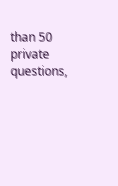than 50 private questions,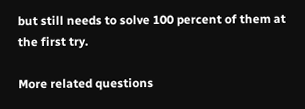but still needs to solve 100 percent of them at the first try.

More related questions